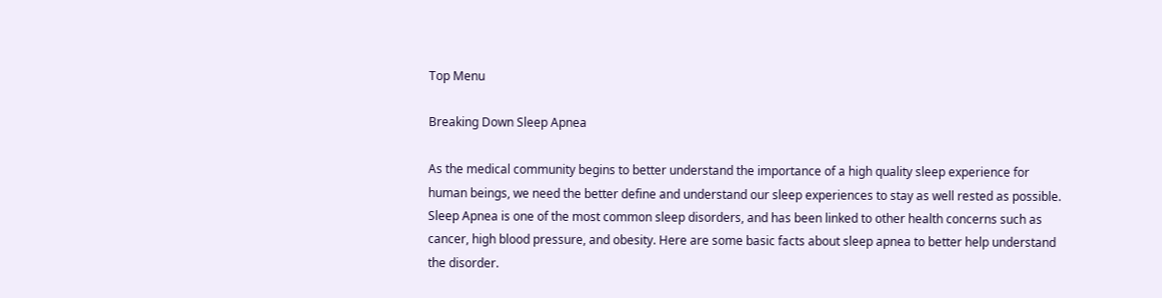Top Menu

Breaking Down Sleep Apnea

As the medical community begins to better understand the importance of a high quality sleep experience for human beings, we need the better define and understand our sleep experiences to stay as well rested as possible. Sleep Apnea is one of the most common sleep disorders, and has been linked to other health concerns such as cancer, high blood pressure, and obesity. Here are some basic facts about sleep apnea to better help understand the disorder.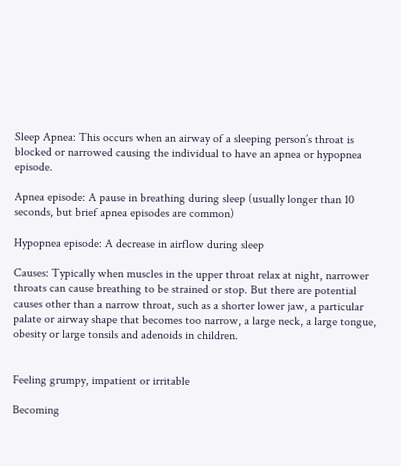Sleep Apnea: This occurs when an airway of a sleeping person’s throat is blocked or narrowed causing the individual to have an apnea or hypopnea episode.

Apnea episode: A pause in breathing during sleep (usually longer than 10 seconds, but brief apnea episodes are common)

Hypopnea episode: A decrease in airflow during sleep

Causes: Typically when muscles in the upper throat relax at night, narrower throats can cause breathing to be strained or stop. But there are potential causes other than a narrow throat, such as a shorter lower jaw, a particular palate or airway shape that becomes too narrow, a large neck, a large tongue, obesity or large tonsils and adenoids in children.


Feeling grumpy, impatient or irritable

Becoming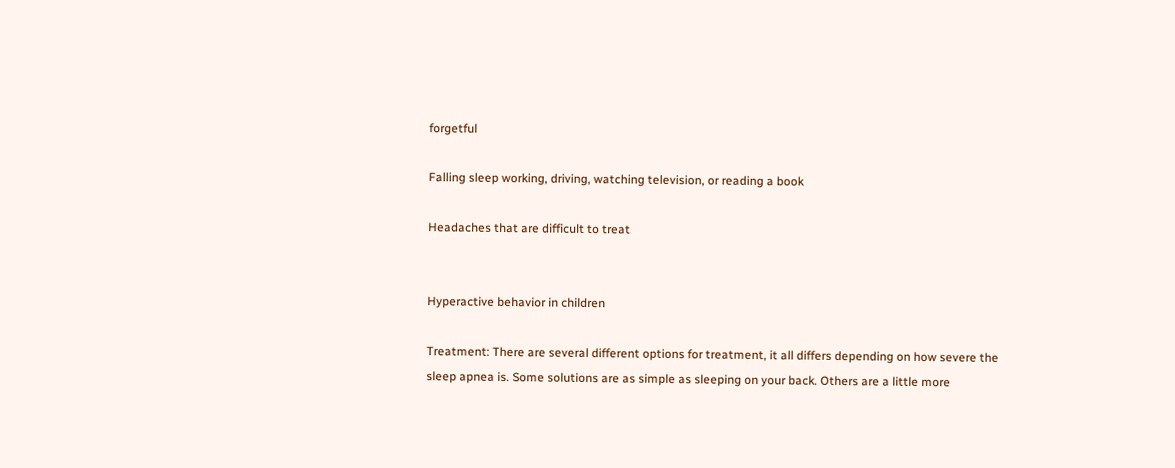forgetful

Falling sleep working, driving, watching television, or reading a book

Headaches that are difficult to treat


Hyperactive behavior in children

Treatment: There are several different options for treatment, it all differs depending on how severe the sleep apnea is. Some solutions are as simple as sleeping on your back. Others are a little more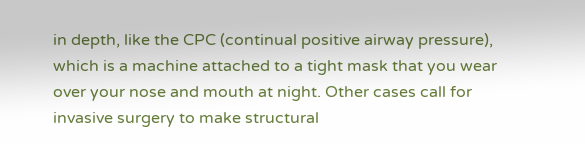in depth, like the CPC (continual positive airway pressure), which is a machine attached to a tight mask that you wear over your nose and mouth at night. Other cases call for invasive surgery to make structural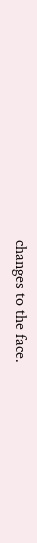changes to the face.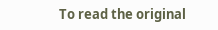To read the original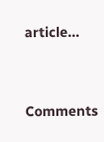article…


Comments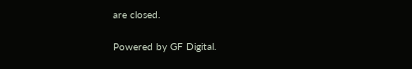are closed.

Powered by GF Digital.